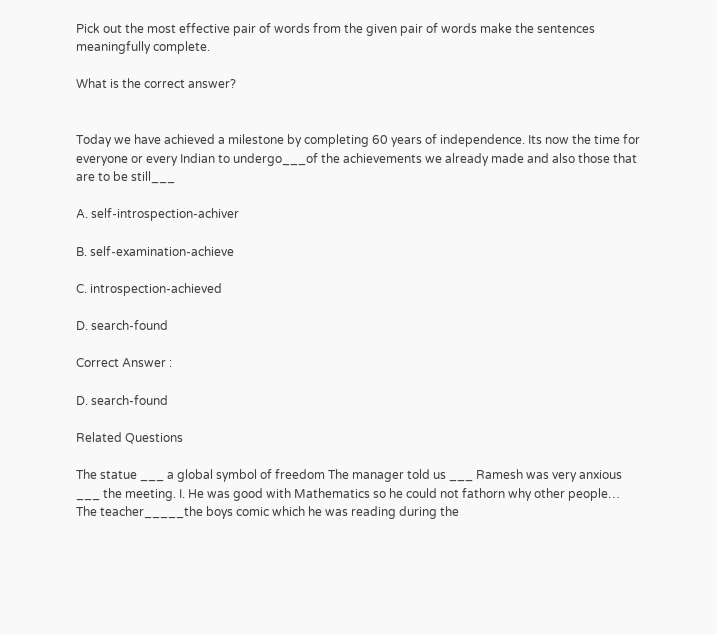Pick out the most effective pair of words from the given pair of words make the sentences meaningfully complete.

What is the correct answer?


Today we have achieved a milestone by completing 60 years of independence. Its now the time for everyone or every Indian to undergo___of the achievements we already made and also those that are to be still___

A. self-introspection-achiver

B. self-examination-achieve

C. introspection-achieved

D. search-found

Correct Answer :

D. search-found

Related Questions

The statue ___ a global symbol of freedom The manager told us ___ Ramesh was very anxious ___ the meeting. I. He was good with Mathematics so he could not fathorn why other people… The teacher_____the boys comic which he was reading during the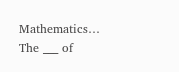Mathematics… The ___ of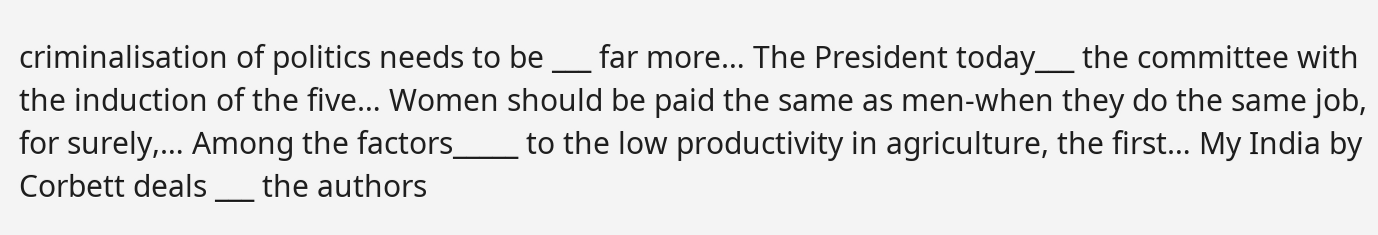criminalisation of politics needs to be ___ far more… The President today___ the committee with the induction of the five… Women should be paid the same as men-when they do the same job, for surely,… Among the factors_____ to the low productivity in agriculture, the first… My India by Corbett deals ___ the authors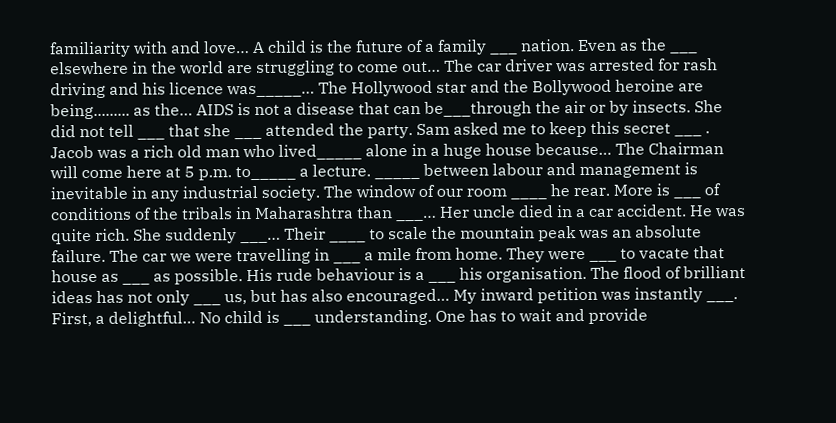familiarity with and love… A child is the future of a family ___ nation. Even as the ___ elsewhere in the world are struggling to come out… The car driver was arrested for rash driving and his licence was_____… The Hollywood star and the Bollywood heroine are being......... as the… AIDS is not a disease that can be___through the air or by insects. She did not tell ___ that she ___ attended the party. Sam asked me to keep this secret ___ . Jacob was a rich old man who lived_____ alone in a huge house because… The Chairman will come here at 5 p.m. to_____ a lecture. _____ between labour and management is inevitable in any industrial society. The window of our room ____ he rear. More is ___ of conditions of the tribals in Maharashtra than ___… Her uncle died in a car accident. He was quite rich. She suddenly ___… Their ____ to scale the mountain peak was an absolute failure. The car we were travelling in ___ a mile from home. They were ___ to vacate that house as ___ as possible. His rude behaviour is a ___ his organisation. The flood of brilliant ideas has not only ___ us, but has also encouraged… My inward petition was instantly ___. First, a delightful… No child is ___ understanding. One has to wait and provide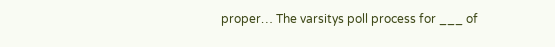proper… The varsitys poll process for ___ of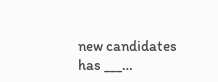new candidates has ___…